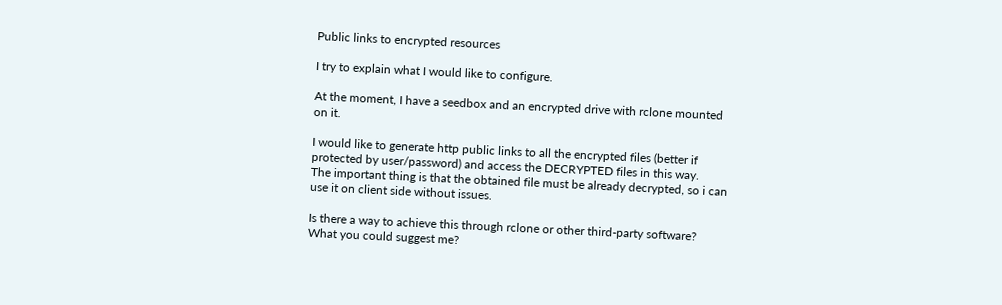Public links to encrypted resources

I try to explain what I would like to configure.

At the moment, I have a seedbox and an encrypted drive with rclone mounted on it.

I would like to generate http public links to all the encrypted files (better if protected by user/password) and access the DECRYPTED files in this way.
The important thing is that the obtained file must be already decrypted, so i can use it on client side without issues.

Is there a way to achieve this through rclone or other third-party software?
What you could suggest me?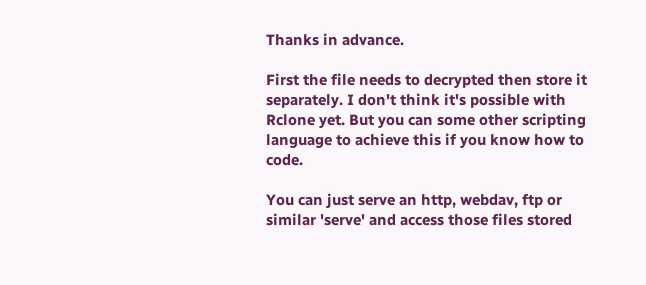Thanks in advance.

First the file needs to decrypted then store it separately. I don't think it's possible with Rclone yet. But you can some other scripting language to achieve this if you know how to code.

You can just serve an http, webdav, ftp or similar 'serve' and access those files stored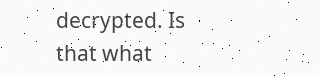decrypted. Is that what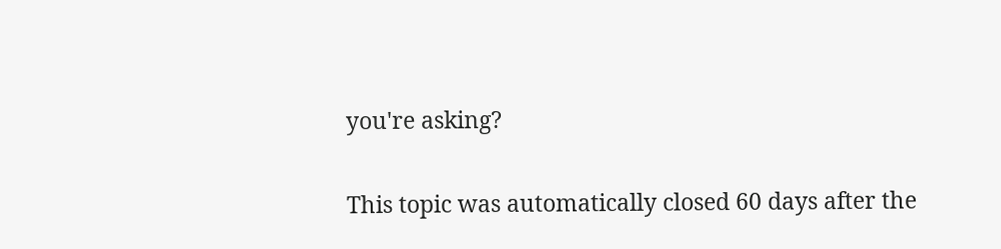you're asking?

This topic was automatically closed 60 days after the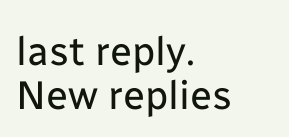last reply. New replies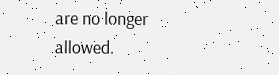are no longer allowed.